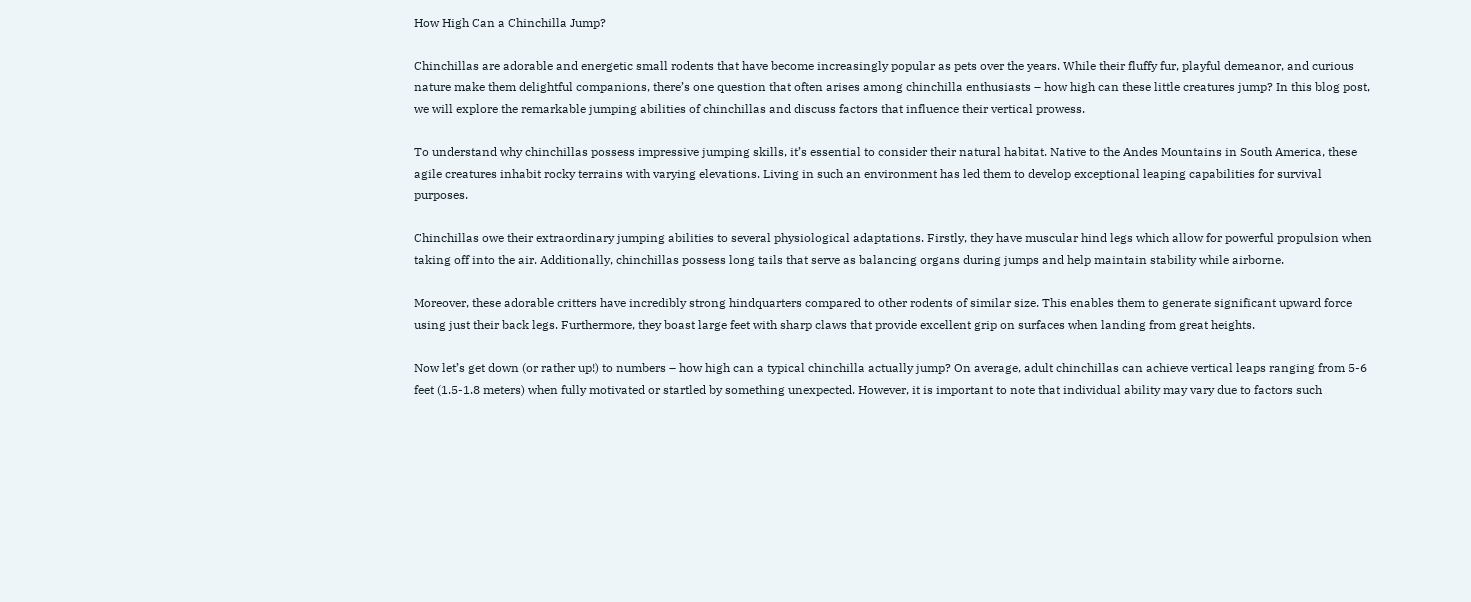How High Can a Chinchilla Jump?

Chinchillas are adorable and energetic small rodents that have become increasingly popular as pets over the years. While their fluffy fur, playful demeanor, and curious nature make them delightful companions, there’s one question that often arises among chinchilla enthusiasts – how high can these little creatures jump? In this blog post, we will explore the remarkable jumping abilities of chinchillas and discuss factors that influence their vertical prowess.

To understand why chinchillas possess impressive jumping skills, it’s essential to consider their natural habitat. Native to the Andes Mountains in South America, these agile creatures inhabit rocky terrains with varying elevations. Living in such an environment has led them to develop exceptional leaping capabilities for survival purposes.

Chinchillas owe their extraordinary jumping abilities to several physiological adaptations. Firstly, they have muscular hind legs which allow for powerful propulsion when taking off into the air. Additionally, chinchillas possess long tails that serve as balancing organs during jumps and help maintain stability while airborne.

Moreover, these adorable critters have incredibly strong hindquarters compared to other rodents of similar size. This enables them to generate significant upward force using just their back legs. Furthermore, they boast large feet with sharp claws that provide excellent grip on surfaces when landing from great heights.

Now let’s get down (or rather up!) to numbers – how high can a typical chinchilla actually jump? On average, adult chinchillas can achieve vertical leaps ranging from 5-6 feet (1.5-1.8 meters) when fully motivated or startled by something unexpected. However, it is important to note that individual ability may vary due to factors such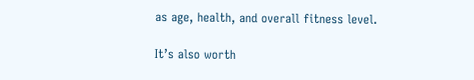as age, health, and overall fitness level.

It’s also worth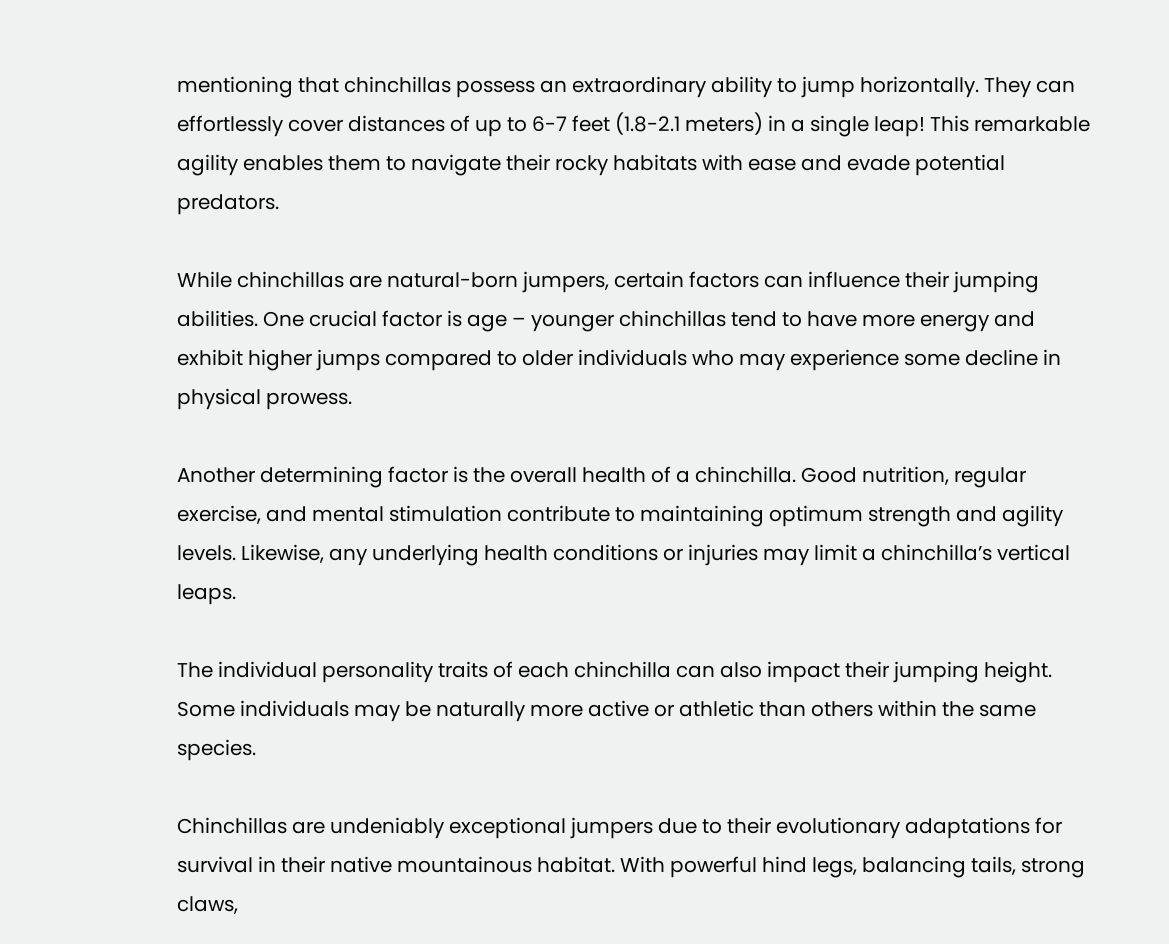mentioning that chinchillas possess an extraordinary ability to jump horizontally. They can effortlessly cover distances of up to 6-7 feet (1.8-2.1 meters) in a single leap! This remarkable agility enables them to navigate their rocky habitats with ease and evade potential predators.

While chinchillas are natural-born jumpers, certain factors can influence their jumping abilities. One crucial factor is age – younger chinchillas tend to have more energy and exhibit higher jumps compared to older individuals who may experience some decline in physical prowess.

Another determining factor is the overall health of a chinchilla. Good nutrition, regular exercise, and mental stimulation contribute to maintaining optimum strength and agility levels. Likewise, any underlying health conditions or injuries may limit a chinchilla’s vertical leaps.

The individual personality traits of each chinchilla can also impact their jumping height. Some individuals may be naturally more active or athletic than others within the same species.

Chinchillas are undeniably exceptional jumpers due to their evolutionary adaptations for survival in their native mountainous habitat. With powerful hind legs, balancing tails, strong claws,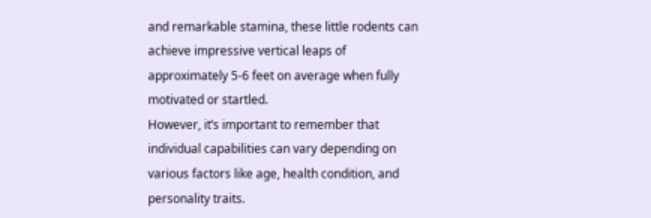and remarkable stamina, these little rodents can achieve impressive vertical leaps of approximately 5-6 feet on average when fully motivated or startled.
However, it’s important to remember that individual capabilities can vary depending on various factors like age, health condition, and personality traits.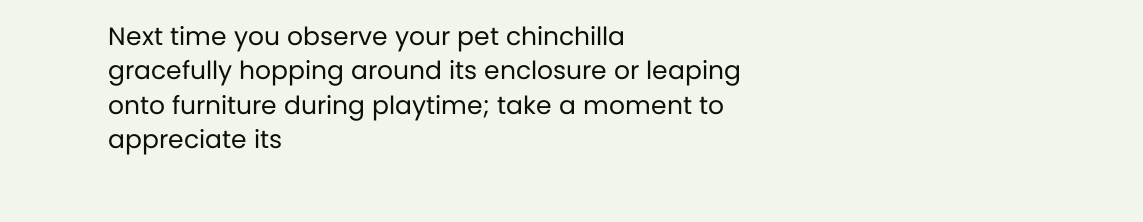Next time you observe your pet chinchilla gracefully hopping around its enclosure or leaping onto furniture during playtime; take a moment to appreciate its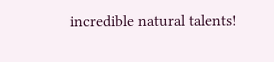incredible natural talents!